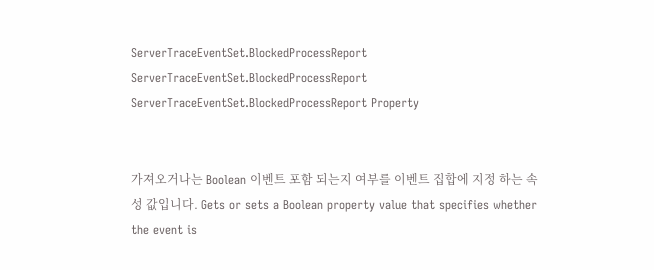ServerTraceEventSet.BlockedProcessReport ServerTraceEventSet.BlockedProcessReport ServerTraceEventSet.BlockedProcessReport Property


가져오거나는 Boolean 이벤트 포함 되는지 여부를 이벤트 집합에 지정 하는 속성 값입니다. Gets or sets a Boolean property value that specifies whether the event is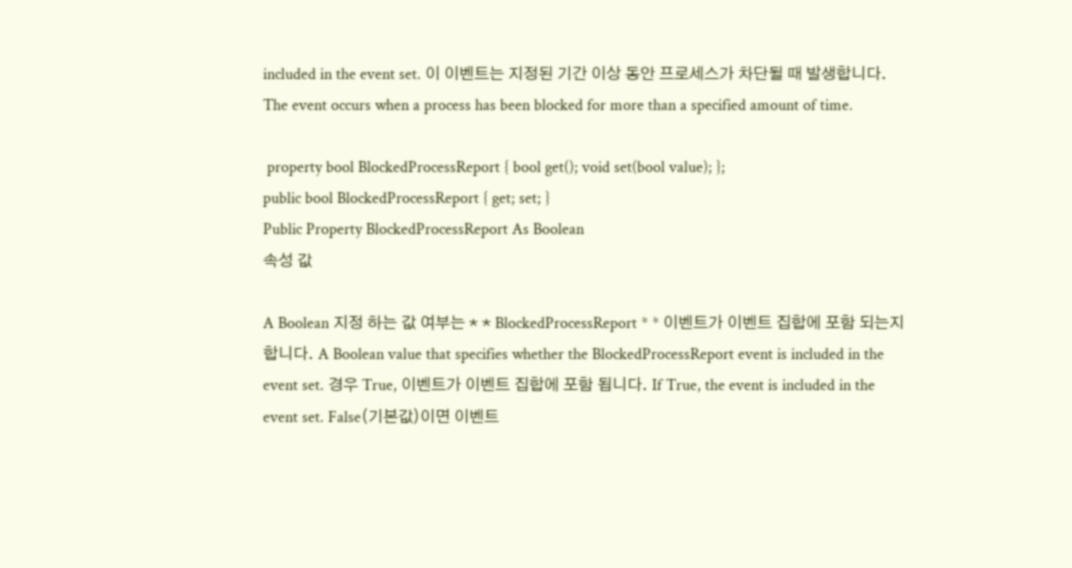included in the event set. 이 이벤트는 지정된 기간 이상 동안 프로세스가 차단될 때 발생합니다. The event occurs when a process has been blocked for more than a specified amount of time.

 property bool BlockedProcessReport { bool get(); void set(bool value); };
public bool BlockedProcessReport { get; set; }
Public Property BlockedProcessReport As Boolean
속성 값

A Boolean 지정 하는 값 여부는 * * BlockedProcessReport * * 이벤트가 이벤트 집합에 포함 되는지 합니다. A Boolean value that specifies whether the BlockedProcessReport event is included in the event set. 경우 True, 이벤트가 이벤트 집합에 포함 됩니다. If True, the event is included in the event set. False(기본값)이면 이벤트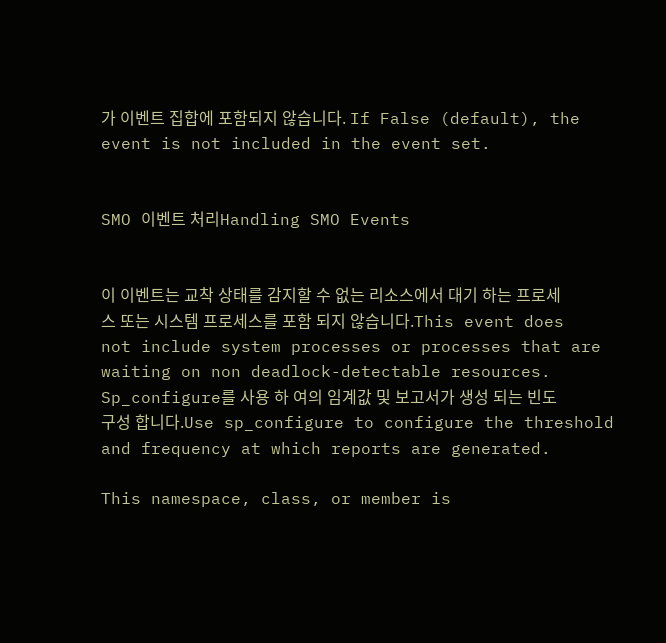가 이벤트 집합에 포함되지 않습니다. If False (default), the event is not included in the event set.


SMO 이벤트 처리Handling SMO Events


이 이벤트는 교착 상태를 감지할 수 없는 리소스에서 대기 하는 프로세스 또는 시스템 프로세스를 포함 되지 않습니다.This event does not include system processes or processes that are waiting on non deadlock-detectable resources. Sp_configure를 사용 하 여의 임계값 및 보고서가 생성 되는 빈도 구성 합니다.Use sp_configure to configure the threshold and frequency at which reports are generated.

This namespace, class, or member is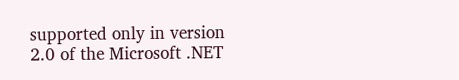supported only in version 2.0 of the Microsoft .NET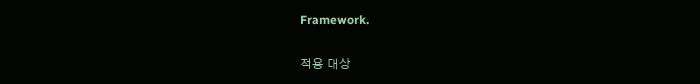Framework.

적용 대상